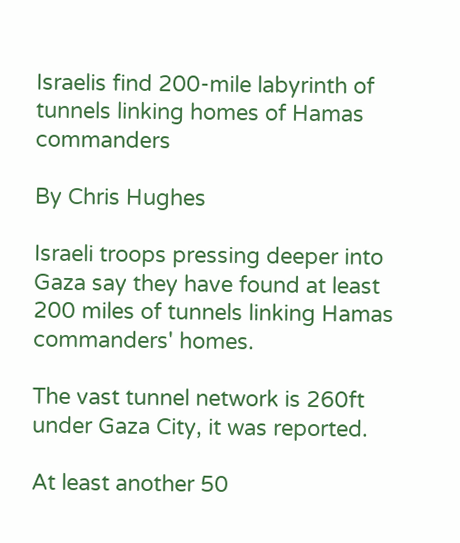Israelis find 200-mile labyrinth of tunnels linking homes of Hamas commanders

By Chris Hughes

Israeli troops pressing deeper into Gaza say they have found at least 200 miles of tunnels linking Hamas commanders' homes.

The vast tunnel network is 260ft under Gaza City, it was reported.

At least another 50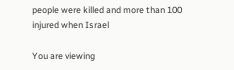people were killed and more than 100 injured when Israel

You are viewing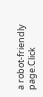a robot-friendly page.Click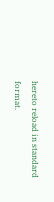hereto reload in standard format.